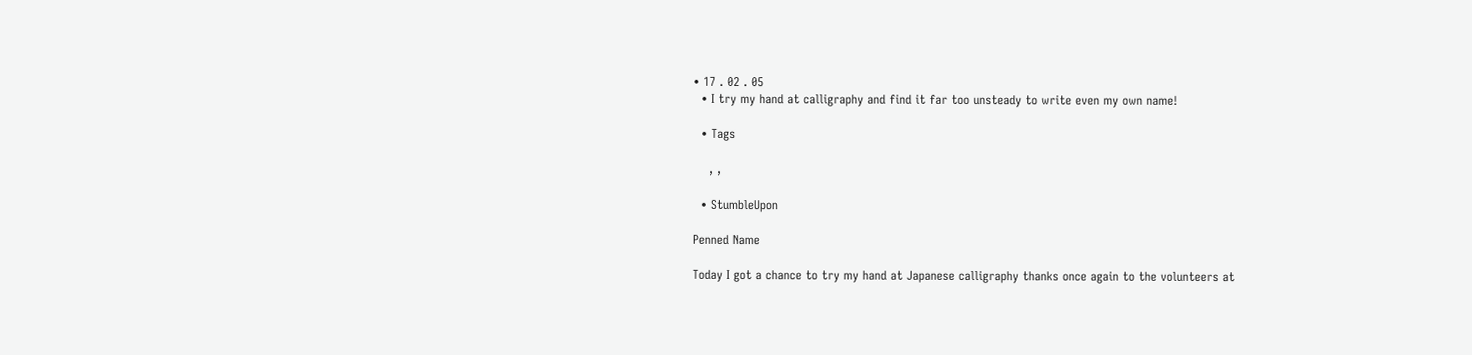• 17 . 02 . 05
  • I try my hand at calligraphy and find it far too unsteady to write even my own name!

  • Tags

    , ,

  • StumbleUpon

Penned Name

Today I got a chance to try my hand at Japanese calligraphy thanks once again to the volunteers at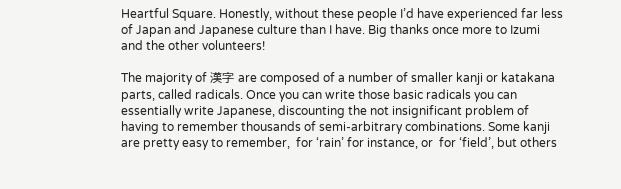Heartful Square. Honestly, without these people I’d have experienced far less of Japan and Japanese culture than I have. Big thanks once more to Izumi and the other volunteers!

The majority of 漢字 are composed of a number of smaller kanji or katakana parts, called radicals. Once you can write those basic radicals you can essentially write Japanese, discounting the not insignificant problem of having to remember thousands of semi-arbitrary combinations. Some kanji are pretty easy to remember,  for ‘rain’ for instance, or  for ‘field’, but others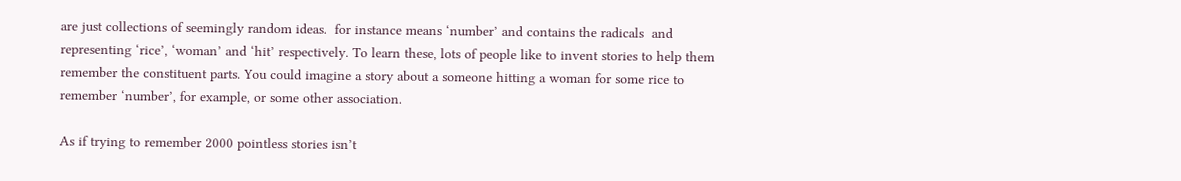are just collections of seemingly random ideas.  for instance means ‘number’ and contains the radicals  and  representing ‘rice’, ‘woman’ and ‘hit’ respectively. To learn these, lots of people like to invent stories to help them remember the constituent parts. You could imagine a story about a someone hitting a woman for some rice to remember ‘number’, for example, or some other association.

As if trying to remember 2000 pointless stories isn’t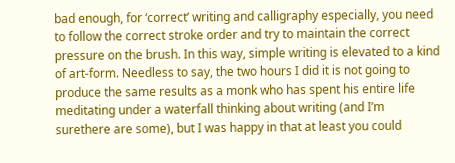bad enough, for ‘correct’ writing and calligraphy especially, you need to follow the correct stroke order and try to maintain the correct pressure on the brush. In this way, simple writing is elevated to a kind of art-form. Needless to say, the two hours I did it is not going to produce the same results as a monk who has spent his entire life meditating under a waterfall thinking about writing (and I’m surethere are some), but I was happy in that at least you could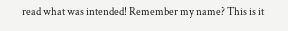read what was intended! Remember my name? This is it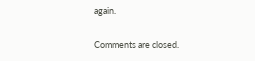again.

Comments are closed.